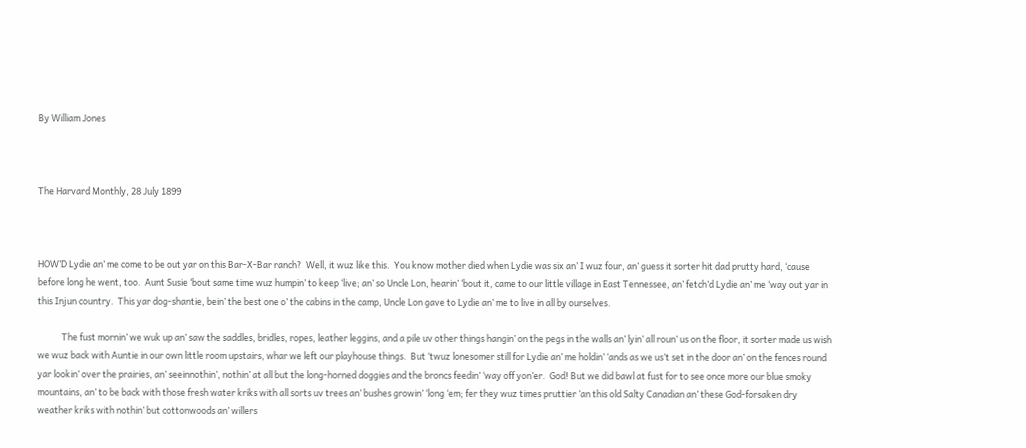By William Jones



The Harvard Monthly, 28 July 1899



HOW’D Lydie an’ me come to be out yar on this Bar-X-Bar ranch?  Well, it wuz like this.  You know mother died when Lydie was six an’ I wuz four, an’ guess it sorter hit dad prutty hard, ‘cause before long he went, too.  Aunt Susie ‘bout same time wuz humpin’ to keep ‘live; an’ so Uncle Lon, hearin’ ‘bout it, came to our little village in East Tennessee, an’ fetch’d Lydie an’ me ‘way out yar in this Injun country.  This yar dog-shantie, bein’ the best one o’ the cabins in the camp, Uncle Lon gave to Lydie an’ me to live in all by ourselves.

            The fust mornin’ we wuk up an’ saw the saddles, bridles, ropes, leather leggins, and a pile uv other things hangin’ on the pegs in the walls an’ lyin’ all roun’ us on the floor, it sorter made us wish we wuz back with Auntie in our own little room upstairs, whar we left our playhouse things.  But ‘twuz lonesomer still for Lydie an’ me holdin’ ‘ands as we us’t set in the door an’ on the fences round yar lookin’ over the prairies, an’ seeinnothin’, nothin’ at all but the long-horned doggies and the broncs feedin’ ‘way off yon’er.  God! But we did bawl at fust for to see once more our blue smoky mountains, an’ to be back with those fresh water kriks with all sorts uv trees an’ bushes growin’ ‘long ‘em; fer they wuz times pruttier ‘an this old Salty Canadian an’ these God-forsaken dry weather kriks with nothin’ but cottonwoods an’ willers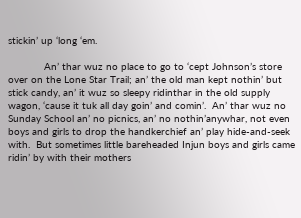stickin’ up ‘long ‘em.

            An’ thar wuz no place to go to ‘cept Johnson’s store over on the Lone Star Trail; an’ the old man kept nothin’ but stick candy, an’ it wuz so sleepy ridinthar in the old supply wagon, ‘cause it tuk all day goin’ and comin’.  An’ thar wuz no Sunday School an’ no picnics, an’ no nothin’anywhar, not even boys and girls to drop the handkerchief an’ play hide-and-seek with.  But sometimes little bareheaded Injun boys and girls came ridin’ by with their mothers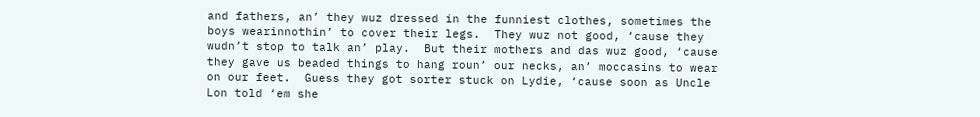and fathers, an’ they wuz dressed in the funniest clothes, sometimes the boys wearinnothin’ to cover their legs.  They wuz not good, ‘cause they wudn’t stop to talk an’ play.  But their mothers and das wuz good, ‘cause they gave us beaded things to hang roun’ our necks, an’ moccasins to wear on our feet.  Guess they got sorter stuck on Lydie, ‘cause soon as Uncle Lon told ‘em she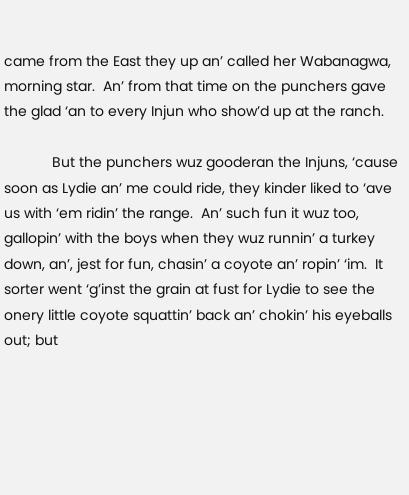came from the East they up an’ called her Wabanagwa, morning star.  An’ from that time on the punchers gave the glad ‘an to every Injun who show’d up at the ranch.

            But the punchers wuz gooderan the Injuns, ‘cause soon as Lydie an’ me could ride, they kinder liked to ‘ave us with ‘em ridin’ the range.  An’ such fun it wuz too, gallopin’ with the boys when they wuz runnin’ a turkey down, an’, jest for fun, chasin’ a coyote an’ ropin’ ‘im.  It sorter went ‘g’inst the grain at fust for Lydie to see the onery little coyote squattin’ back an’ chokin’ his eyeballs out; but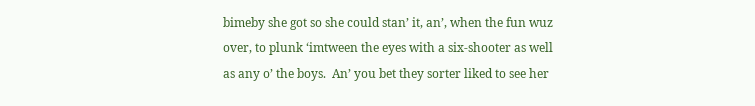bimeby she got so she could stan’ it, an’, when the fun wuz over, to plunk ‘imtween the eyes with a six-shooter as well as any o’ the boys.  An’ you bet they sorter liked to see her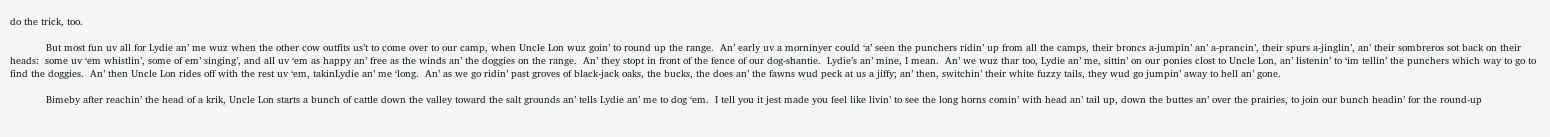do the trick, too.

            But most fun uv all for Lydie an’ me wuz when the other cow outfits us’t to come over to our camp, when Uncle Lon wuz goin’ to round up the range.  An’ early uv a morninyer could ‘a’ seen the punchers ridin’ up from all the camps, their broncs a-jumpin’ an’ a-prancin’, their spurs a-jinglin’, an’ their sombreros sot back on their heads:  some uv ‘em whistlin’, some of em’ singing’, and all uv ‘em as happy an’ free as the winds an’ the doggies on the range.  An’ they stopt in front of the fence of our dog-shantie.  Lydie’s an’ mine, I mean.  An’ we wuz thar too, Lydie an’ me, sittin’ on our ponies clost to Uncle Lon, an’ listenin’ to ‘im tellin’ the punchers which way to go to find the doggies.  An’ then Uncle Lon rides off with the rest uv ‘em, takinLydie an’ me ‘long.  An’ as we go ridin’ past groves of black-jack oaks, the bucks, the does an’ the fawns wud peck at us a jiffy; an’ then, switchin’ their white fuzzy tails, they wud go jumpin’ away to hell an’ gone.

            Bimeby after reachin’ the head of a krik, Uncle Lon starts a bunch of cattle down the valley toward the salt grounds an’ tells Lydie an’ me to dog ‘em.  I tell you it jest made you feel like livin’ to see the long horns comin’ with head an’ tail up, down the buttes an’ over the prairies, to join our bunch headin’ for the round-up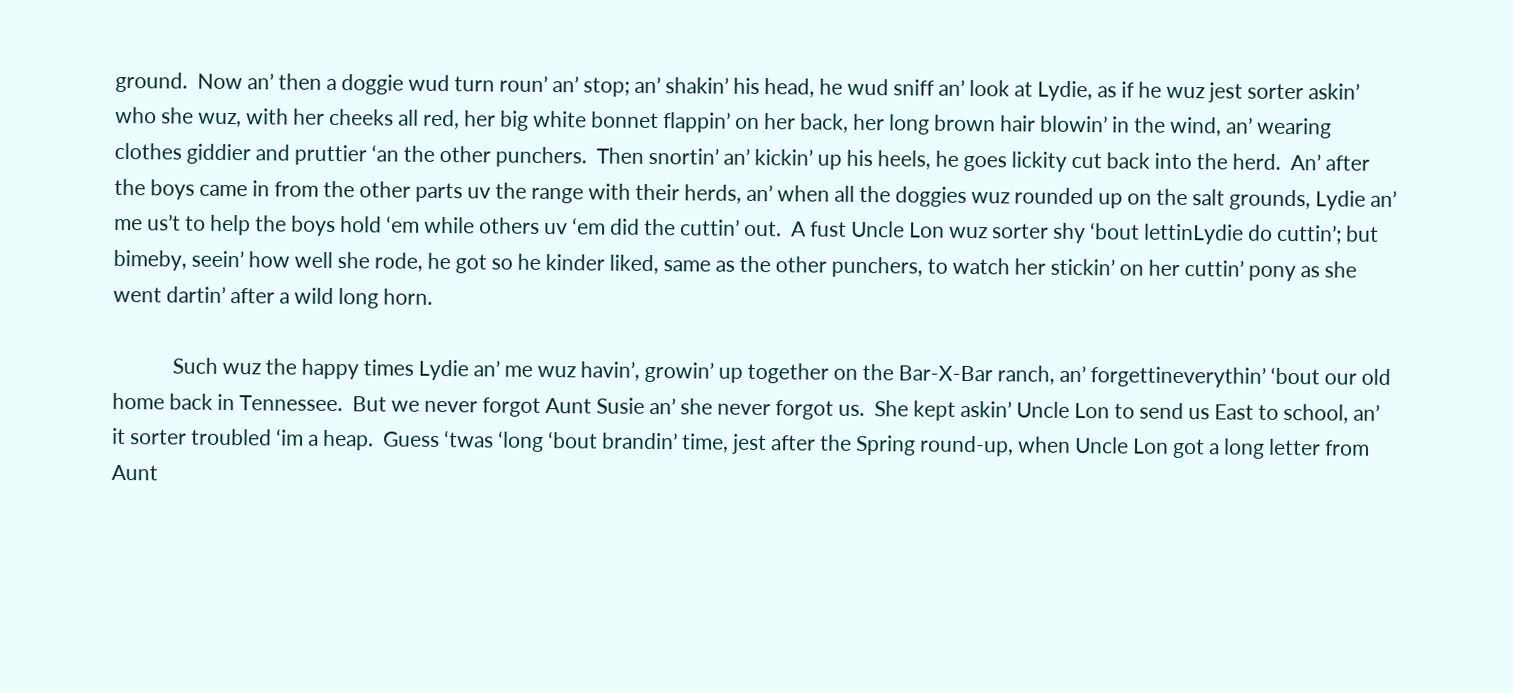ground.  Now an’ then a doggie wud turn roun’ an’ stop; an’ shakin’ his head, he wud sniff an’ look at Lydie, as if he wuz jest sorter askin’ who she wuz, with her cheeks all red, her big white bonnet flappin’ on her back, her long brown hair blowin’ in the wind, an’ wearing clothes giddier and pruttier ‘an the other punchers.  Then snortin’ an’ kickin’ up his heels, he goes lickity cut back into the herd.  An’ after the boys came in from the other parts uv the range with their herds, an’ when all the doggies wuz rounded up on the salt grounds, Lydie an’ me us’t to help the boys hold ‘em while others uv ‘em did the cuttin’ out.  A fust Uncle Lon wuz sorter shy ‘bout lettinLydie do cuttin’; but bimeby, seein’ how well she rode, he got so he kinder liked, same as the other punchers, to watch her stickin’ on her cuttin’ pony as she went dartin’ after a wild long horn.

            Such wuz the happy times Lydie an’ me wuz havin’, growin’ up together on the Bar-X-Bar ranch, an’ forgettineverythin’ ‘bout our old home back in Tennessee.  But we never forgot Aunt Susie an’ she never forgot us.  She kept askin’ Uncle Lon to send us East to school, an’ it sorter troubled ‘im a heap.  Guess ‘twas ‘long ‘bout brandin’ time, jest after the Spring round-up, when Uncle Lon got a long letter from Aunt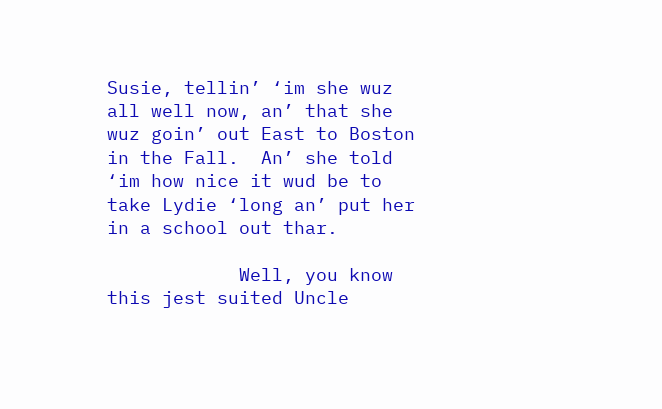Susie, tellin’ ‘im she wuz all well now, an’ that she wuz goin’ out East to Boston in the Fall.  An’ she told ‘im how nice it wud be to take Lydie ‘long an’ put her in a school out thar.

            Well, you know this jest suited Uncle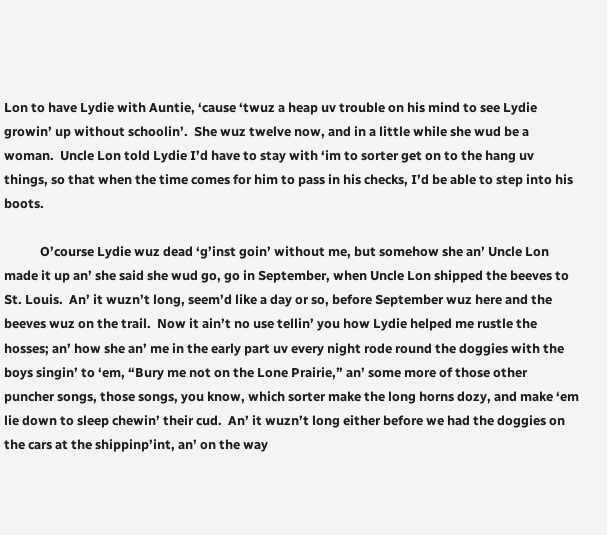Lon to have Lydie with Auntie, ‘cause ‘twuz a heap uv trouble on his mind to see Lydie growin’ up without schoolin’.  She wuz twelve now, and in a little while she wud be a woman.  Uncle Lon told Lydie I’d have to stay with ‘im to sorter get on to the hang uv things, so that when the time comes for him to pass in his checks, I’d be able to step into his boots.

            O’course Lydie wuz dead ‘g’inst goin’ without me, but somehow she an’ Uncle Lon made it up an’ she said she wud go, go in September, when Uncle Lon shipped the beeves to St. Louis.  An’ it wuzn’t long, seem’d like a day or so, before September wuz here and the beeves wuz on the trail.  Now it ain’t no use tellin’ you how Lydie helped me rustle the hosses; an’ how she an’ me in the early part uv every night rode round the doggies with the boys singin’ to ‘em, “Bury me not on the Lone Prairie,” an’ some more of those other puncher songs, those songs, you know, which sorter make the long horns dozy, and make ‘em lie down to sleep chewin’ their cud.  An’ it wuzn’t long either before we had the doggies on the cars at the shippinp’int, an’ on the way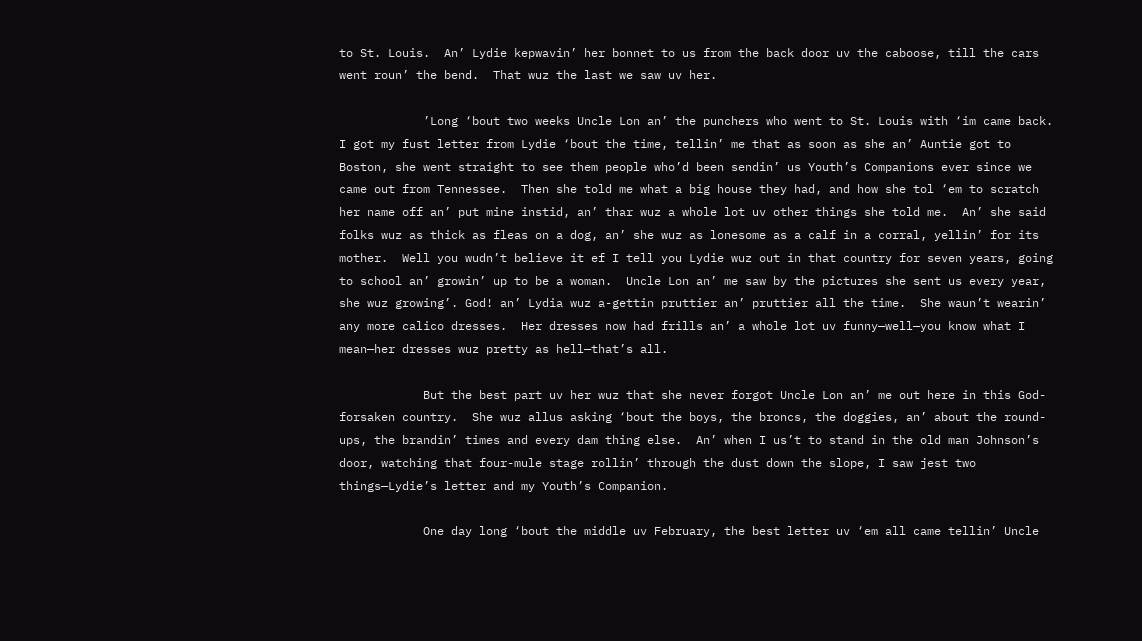to St. Louis.  An’ Lydie kepwavin’ her bonnet to us from the back door uv the caboose, till the cars went roun’ the bend.  That wuz the last we saw uv her.

            ’Long ‘bout two weeks Uncle Lon an’ the punchers who went to St. Louis with ‘im came back.  I got my fust letter from Lydie ‘bout the time, tellin’ me that as soon as she an’ Auntie got to Boston, she went straight to see them people who’d been sendin’ us Youth’s Companions ever since we came out from Tennessee.  Then she told me what a big house they had, and how she tol ‘em to scratch her name off an’ put mine instid, an’ thar wuz a whole lot uv other things she told me.  An’ she said folks wuz as thick as fleas on a dog, an’ she wuz as lonesome as a calf in a corral, yellin’ for its mother.  Well you wudn’t believe it ef I tell you Lydie wuz out in that country for seven years, going to school an’ growin’ up to be a woman.  Uncle Lon an’ me saw by the pictures she sent us every year, she wuz growing’. God! an’ Lydia wuz a-gettin pruttier an’ pruttier all the time.  She waun’t wearin’ any more calico dresses.  Her dresses now had frills an’ a whole lot uv funny—well—you know what I mean—her dresses wuz pretty as hell—that’s all.

            But the best part uv her wuz that she never forgot Uncle Lon an’ me out here in this God-forsaken country.  She wuz allus asking ‘bout the boys, the broncs, the doggies, an’ about the round-ups, the brandin’ times and every dam thing else.  An’ when I us’t to stand in the old man Johnson’s door, watching that four-mule stage rollin’ through the dust down the slope, I saw jest two things—Lydie’s letter and my Youth’s Companion.

            One day long ‘bout the middle uv February, the best letter uv ‘em all came tellin’ Uncle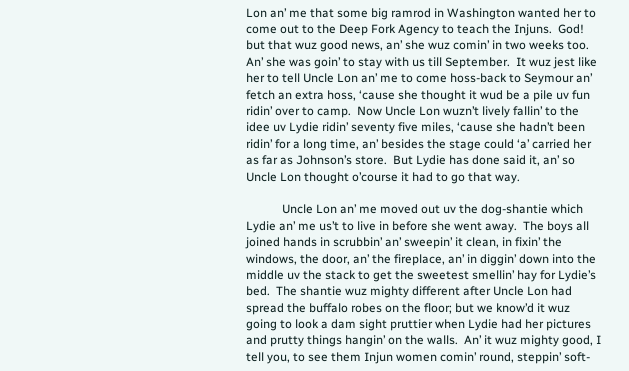Lon an’ me that some big ramrod in Washington wanted her to come out to the Deep Fork Agency to teach the Injuns.  God! but that wuz good news, an’ she wuz comin’ in two weeks too.  An’ she was goin’ to stay with us till September.  It wuz jest like her to tell Uncle Lon an’ me to come hoss-back to Seymour an’ fetch an extra hoss, ‘cause she thought it wud be a pile uv fun ridin’ over to camp.  Now Uncle Lon wuzn’t lively fallin’ to the idee uv Lydie ridin’ seventy five miles, ‘cause she hadn’t been ridin’ for a long time, an’ besides the stage could ‘a’ carried her as far as Johnson’s store.  But Lydie has done said it, an’ so Uncle Lon thought o’course it had to go that way.

            Uncle Lon an’ me moved out uv the dog-shantie which Lydie an’ me us’t to live in before she went away.  The boys all joined hands in scrubbin’ an’ sweepin’ it clean, in fixin’ the windows, the door, an’ the fireplace, an’ in diggin’ down into the middle uv the stack to get the sweetest smellin’ hay for Lydie’s bed.  The shantie wuz mighty different after Uncle Lon had spread the buffalo robes on the floor; but we know’d it wuz going to look a dam sight pruttier when Lydie had her pictures and prutty things hangin’ on the walls.  An’ it wuz mighty good, I tell you, to see them Injun women comin’ round, steppin’ soft-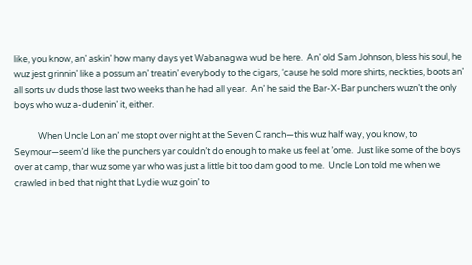like, you know, an’ askin’ how many days yet Wabanagwa wud be here.  An’ old Sam Johnson, bless his soul, he wuz jest grinnin’ like a possum an’ treatin’ everybody to the cigars, ‘cause he sold more shirts, neckties, boots an’ all sorts uv duds those last two weeks than he had all year.  An’ he said the Bar-X-Bar punchers wuzn’t the only boys who wuz a-dudenin’ it, either.

            When Uncle Lon an’ me stopt over night at the Seven C ranch—this wuz half way, you know, to Seymour—seem’d like the punchers yar couldn’t do enough to make us feel at ’ome.  Just like some of the boys over at camp, thar wuz some yar who was just a little bit too dam good to me.  Uncle Lon told me when we crawled in bed that night that Lydie wuz goin’ to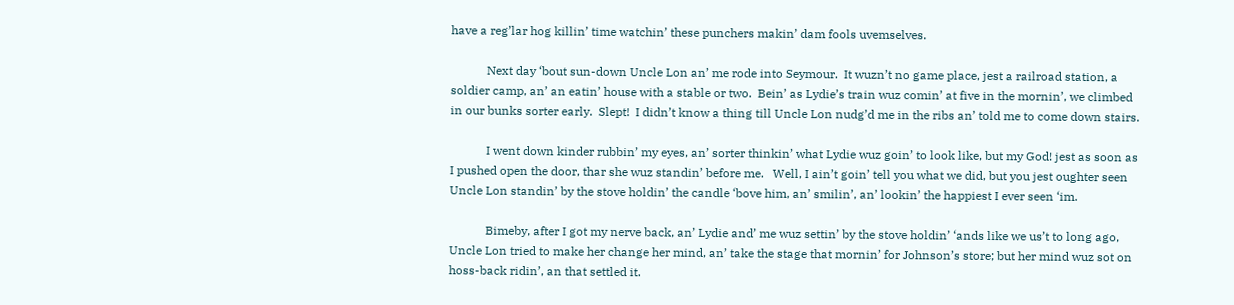have a reg’lar hog killin’ time watchin’ these punchers makin’ dam fools uvemselves.

            Next day ‘bout sun-down Uncle Lon an’ me rode into Seymour.  It wuzn’t no game place, jest a railroad station, a soldier camp, an’ an eatin’ house with a stable or two.  Bein’ as Lydie’s train wuz comin’ at five in the mornin’, we climbed in our bunks sorter early.  Slept!  I didn’t know a thing till Uncle Lon nudg’d me in the ribs an’ told me to come down stairs.

            I went down kinder rubbin’ my eyes, an’ sorter thinkin’ what Lydie wuz goin’ to look like, but my God! jest as soon as I pushed open the door, thar she wuz standin’ before me.   Well, I ain’t goin’ tell you what we did, but you jest oughter seen Uncle Lon standin’ by the stove holdin’ the candle ‘bove him, an’ smilin’, an’ lookin’ the happiest I ever seen ‘im.

            Bimeby, after I got my nerve back, an’ Lydie and’ me wuz settin’ by the stove holdin’ ‘ands like we us’t to long ago, Uncle Lon tried to make her change her mind, an’ take the stage that mornin’ for Johnson’s store; but her mind wuz sot on hoss-back ridin’, an that settled it.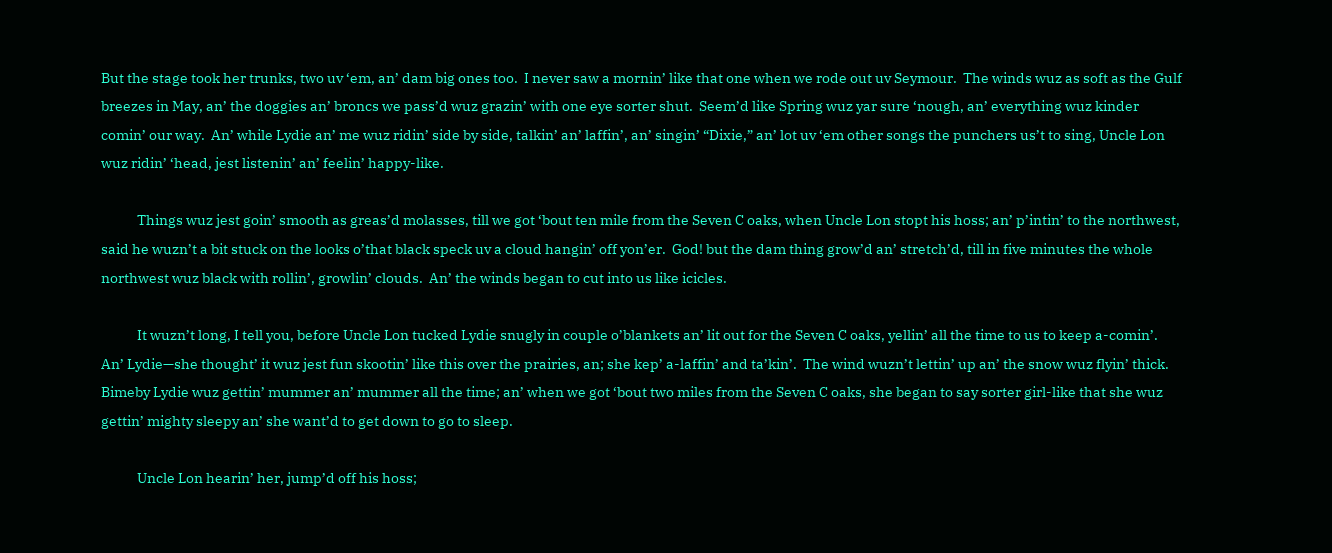But the stage took her trunks, two uv ‘em, an’ dam big ones too.  I never saw a mornin’ like that one when we rode out uv Seymour.  The winds wuz as soft as the Gulf breezes in May, an’ the doggies an’ broncs we pass’d wuz grazin’ with one eye sorter shut.  Seem’d like Spring wuz yar sure ‘nough, an’ everything wuz kinder comin’ our way.  An’ while Lydie an’ me wuz ridin’ side by side, talkin’ an’ laffin’, an’ singin’ “Dixie,” an’ lot uv ‘em other songs the punchers us’t to sing, Uncle Lon wuz ridin’ ‘head, jest listenin’ an’ feelin’ happy-like.

            Things wuz jest goin’ smooth as greas’d molasses, till we got ‘bout ten mile from the Seven C oaks, when Uncle Lon stopt his hoss; an’ p’intin’ to the northwest, said he wuzn’t a bit stuck on the looks o’that black speck uv a cloud hangin’ off yon’er.  God! but the dam thing grow’d an’ stretch’d, till in five minutes the whole northwest wuz black with rollin’, growlin’ clouds.  An’ the winds began to cut into us like icicles.

            It wuzn’t long, I tell you, before Uncle Lon tucked Lydie snugly in couple o’blankets an’ lit out for the Seven C oaks, yellin’ all the time to us to keep a-comin’.  An’ Lydie—she thought’ it wuz jest fun skootin’ like this over the prairies, an; she kep’ a-laffin’ and ta’kin’.  The wind wuzn’t lettin’ up an’ the snow wuz flyin’ thick.  Bimeby Lydie wuz gettin’ mummer an’ mummer all the time; an’ when we got ‘bout two miles from the Seven C oaks, she began to say sorter girl-like that she wuz gettin’ mighty sleepy an’ she want’d to get down to go to sleep.

            Uncle Lon hearin’ her, jump’d off his hoss;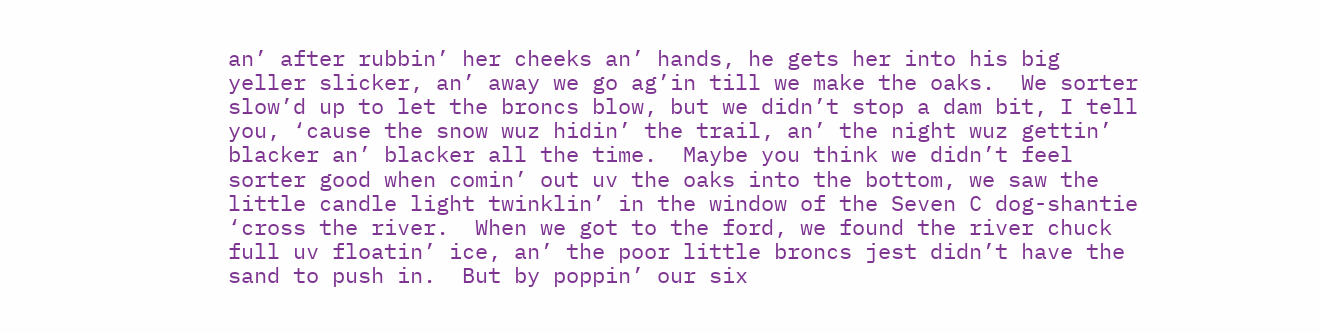an’ after rubbin’ her cheeks an’ hands, he gets her into his big yeller slicker, an’ away we go ag’in till we make the oaks.  We sorter slow’d up to let the broncs blow, but we didn’t stop a dam bit, I tell you, ‘cause the snow wuz hidin’ the trail, an’ the night wuz gettin’ blacker an’ blacker all the time.  Maybe you think we didn’t feel sorter good when comin’ out uv the oaks into the bottom, we saw the little candle light twinklin’ in the window of the Seven C dog-shantie ‘cross the river.  When we got to the ford, we found the river chuck full uv floatin’ ice, an’ the poor little broncs jest didn’t have the sand to push in.  But by poppin’ our six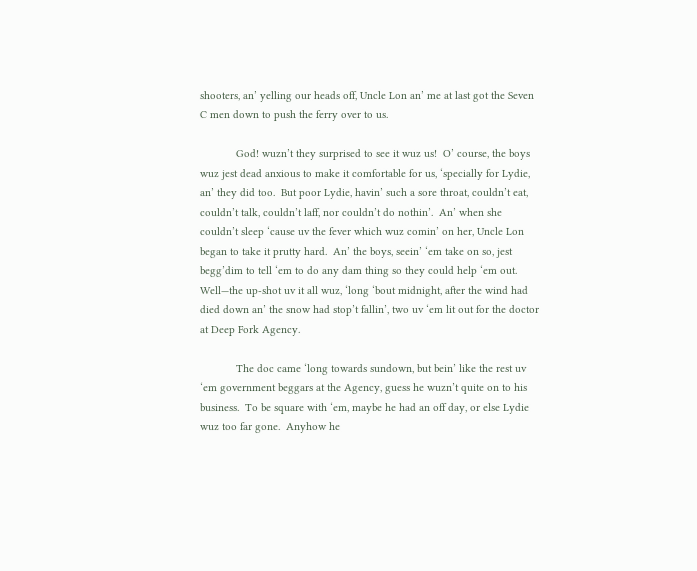shooters, an’ yelling our heads off, Uncle Lon an’ me at last got the Seven C men down to push the ferry over to us.

            God! wuzn’t they surprised to see it wuz us!  O’ course, the boys wuz jest dead anxious to make it comfortable for us, ‘specially for Lydie, an’ they did too.  But poor Lydie, havin’ such a sore throat, couldn’t eat, couldn’t talk, couldn’t laff, nor couldn’t do nothin’.  An’ when she couldn’t sleep ‘cause uv the fever which wuz comin’ on her, Uncle Lon began to take it prutty hard.  An’ the boys, seein’ ‘em take on so, jest begg’dim to tell ‘em to do any dam thing so they could help ‘em out.  Well—the up-shot uv it all wuz, ‘long ‘bout midnight, after the wind had died down an’ the snow had stop’t fallin’, two uv ‘em lit out for the doctor at Deep Fork Agency.

            The doc came ‘long towards sundown, but bein’ like the rest uv ‘em government beggars at the Agency, guess he wuzn’t quite on to his business.  To be square with ‘em, maybe he had an off day, or else Lydie wuz too far gone.  Anyhow he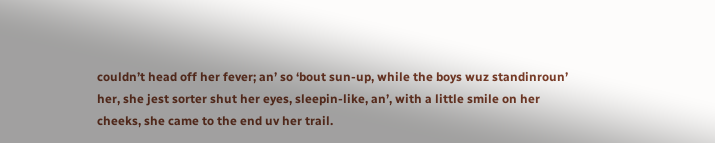couldn’t head off her fever; an’ so ‘bout sun-up, while the boys wuz standinroun’ her, she jest sorter shut her eyes, sleepin-like, an’, with a little smile on her cheeks, she came to the end uv her trail.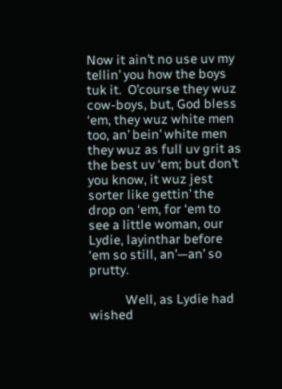Now it ain’t no use uv my tellin’ you how the boys tuk it.  O’course they wuz cow-boys, but, God bless ‘em, they wuz white men too, an’ bein’ white men they wuz as full uv grit as the best uv ‘em; but don’t you know, it wuz jest sorter like gettin’ the drop on ‘em, for ‘em to see a little woman, our Lydie, layinthar before ‘em so still, an’—an’ so prutty.

            Well, as Lydie had wished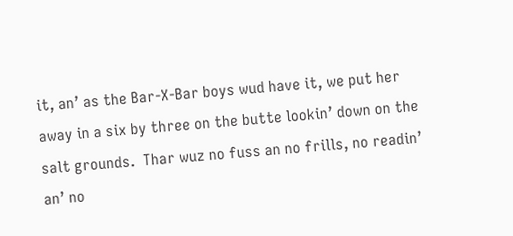it, an’ as the Bar-X-Bar boys wud have it, we put her away in a six by three on the butte lookin’ down on the salt grounds.  Thar wuz no fuss an no frills, no readin’ an’ no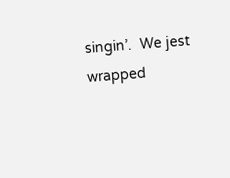singin’.  We jest wrapped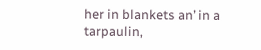her in blankets an’ in a tarpaulin,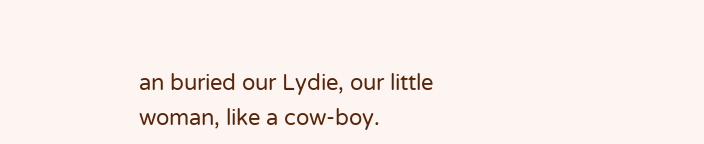an buried our Lydie, our little woman, like a cow-boy.